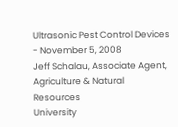Ultrasonic Pest Control Devices - November 5, 2008
Jeff Schalau, Associate Agent, Agriculture & Natural Resources
University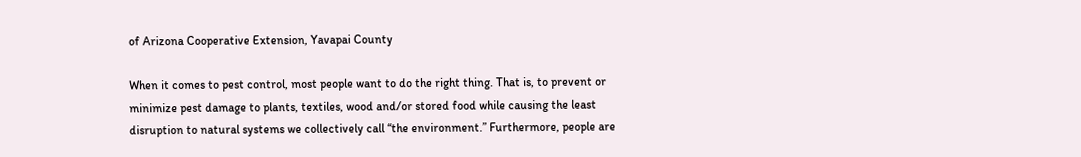of Arizona Cooperative Extension, Yavapai County

When it comes to pest control, most people want to do the right thing. That is, to prevent or minimize pest damage to plants, textiles, wood and/or stored food while causing the least disruption to natural systems we collectively call “the environment.” Furthermore, people are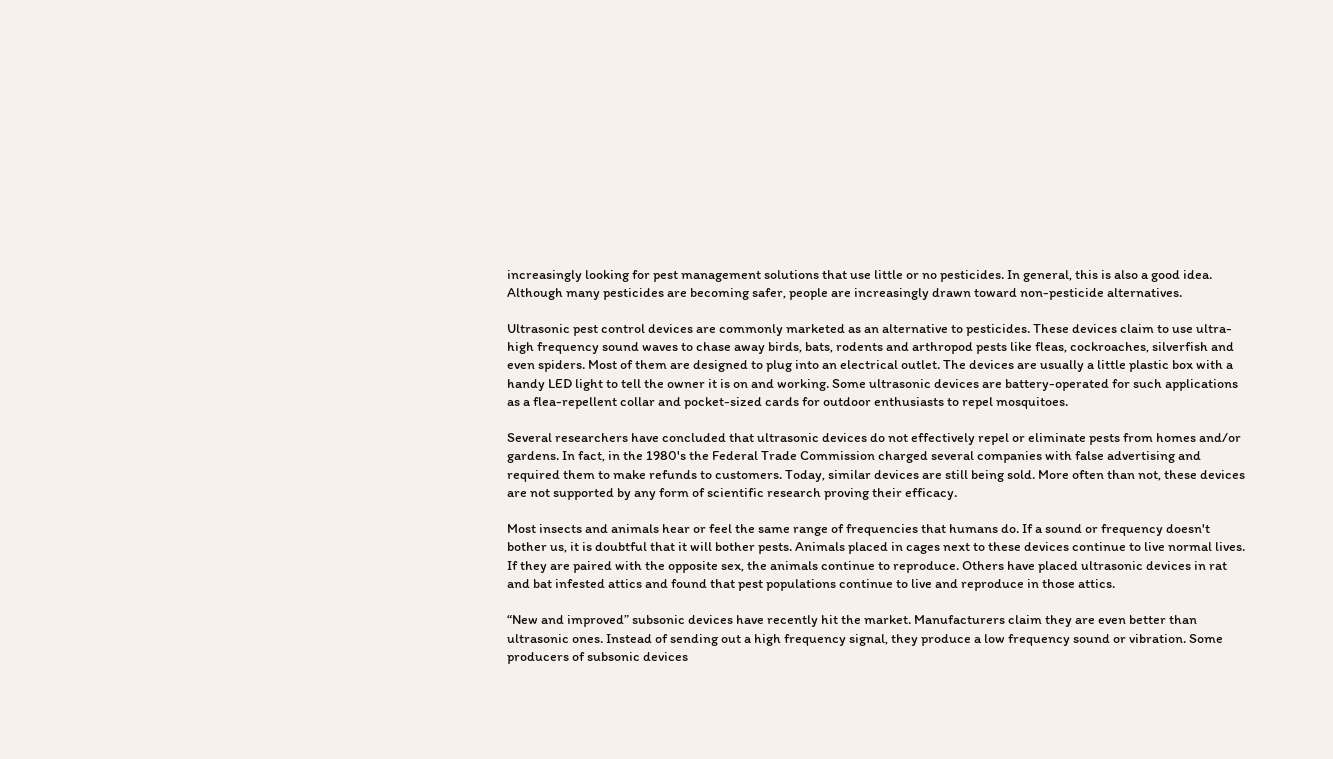increasingly looking for pest management solutions that use little or no pesticides. In general, this is also a good idea. Although many pesticides are becoming safer, people are increasingly drawn toward non-pesticide alternatives.

Ultrasonic pest control devices are commonly marketed as an alternative to pesticides. These devices claim to use ultra-high frequency sound waves to chase away birds, bats, rodents and arthropod pests like fleas, cockroaches, silverfish and even spiders. Most of them are designed to plug into an electrical outlet. The devices are usually a little plastic box with a handy LED light to tell the owner it is on and working. Some ultrasonic devices are battery-operated for such applications as a flea-repellent collar and pocket-sized cards for outdoor enthusiasts to repel mosquitoes.

Several researchers have concluded that ultrasonic devices do not effectively repel or eliminate pests from homes and/or gardens. In fact, in the 1980's the Federal Trade Commission charged several companies with false advertising and required them to make refunds to customers. Today, similar devices are still being sold. More often than not, these devices are not supported by any form of scientific research proving their efficacy.

Most insects and animals hear or feel the same range of frequencies that humans do. If a sound or frequency doesn't bother us, it is doubtful that it will bother pests. Animals placed in cages next to these devices continue to live normal lives. If they are paired with the opposite sex, the animals continue to reproduce. Others have placed ultrasonic devices in rat and bat infested attics and found that pest populations continue to live and reproduce in those attics.

“New and improved” subsonic devices have recently hit the market. Manufacturers claim they are even better than ultrasonic ones. Instead of sending out a high frequency signal, they produce a low frequency sound or vibration. Some producers of subsonic devices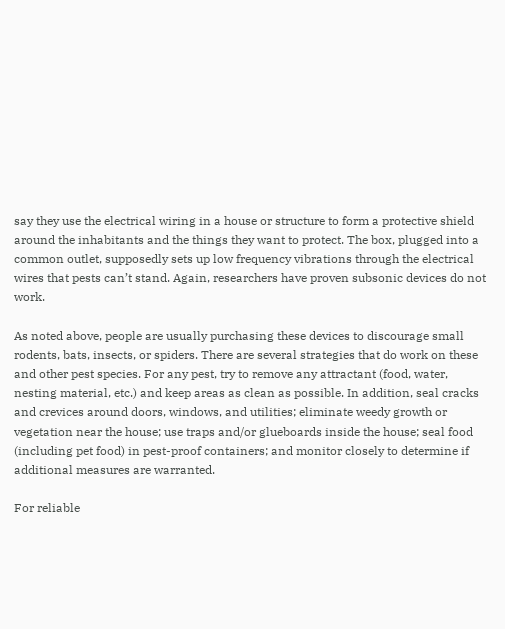say they use the electrical wiring in a house or structure to form a protective shield around the inhabitants and the things they want to protect. The box, plugged into a common outlet, supposedly sets up low frequency vibrations through the electrical wires that pests can’t stand. Again, researchers have proven subsonic devices do not work.

As noted above, people are usually purchasing these devices to discourage small rodents, bats, insects, or spiders. There are several strategies that do work on these and other pest species. For any pest, try to remove any attractant (food, water, nesting material, etc.) and keep areas as clean as possible. In addition, seal cracks and crevices around doors, windows, and utilities; eliminate weedy growth or vegetation near the house; use traps and/or glueboards inside the house; seal food (including pet food) in pest-proof containers; and monitor closely to determine if additional measures are warranted.

For reliable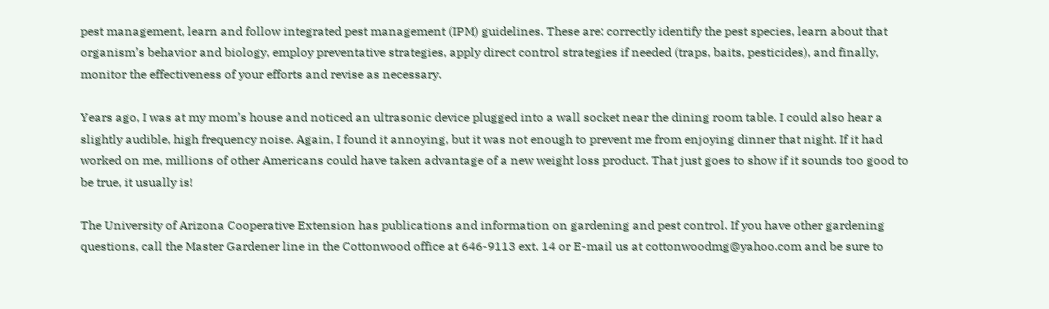pest management, learn and follow integrated pest management (IPM) guidelines. These are: correctly identify the pest species, learn about that organism’s behavior and biology, employ preventative strategies, apply direct control strategies if needed (traps, baits, pesticides), and finally, monitor the effectiveness of your efforts and revise as necessary.

Years ago, I was at my mom’s house and noticed an ultrasonic device plugged into a wall socket near the dining room table. I could also hear a slightly audible, high frequency noise. Again, I found it annoying, but it was not enough to prevent me from enjoying dinner that night. If it had worked on me, millions of other Americans could have taken advantage of a new weight loss product. That just goes to show if it sounds too good to be true, it usually is!

The University of Arizona Cooperative Extension has publications and information on gardening and pest control. If you have other gardening questions, call the Master Gardener line in the Cottonwood office at 646-9113 ext. 14 or E-mail us at cottonwoodmg@yahoo.com and be sure to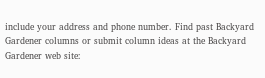include your address and phone number. Find past Backyard Gardener columns or submit column ideas at the Backyard Gardener web site: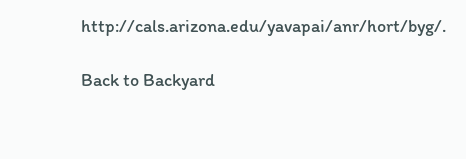http://cals.arizona.edu/yavapai/anr/hort/byg/.

Back to Backyard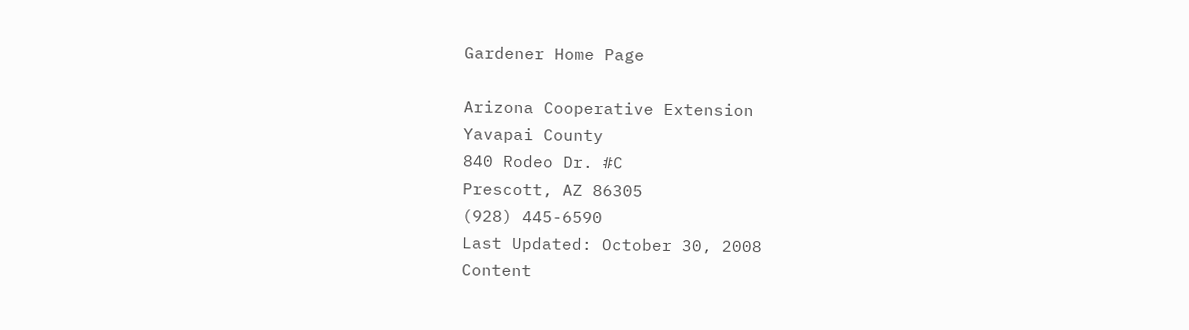Gardener Home Page

Arizona Cooperative Extension
Yavapai County
840 Rodeo Dr. #C
Prescott, AZ 86305
(928) 445-6590
Last Updated: October 30, 2008
Content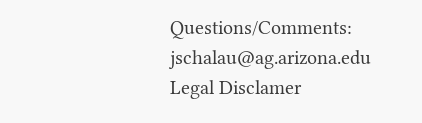Questions/Comments: jschalau@ag.arizona.edu
Legal Disclamer